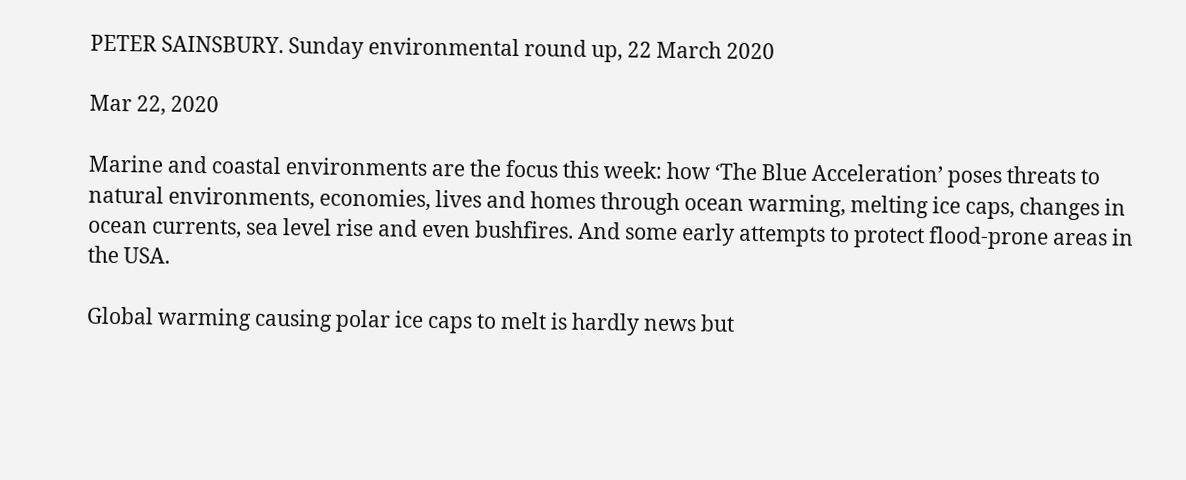PETER SAINSBURY. Sunday environmental round up, 22 March 2020

Mar 22, 2020

Marine and coastal environments are the focus this week: how ‘The Blue Acceleration’ poses threats to natural environments, economies, lives and homes through ocean warming, melting ice caps, changes in ocean currents, sea level rise and even bushfires. And some early attempts to protect flood-prone areas in the USA.

Global warming causing polar ice caps to melt is hardly news but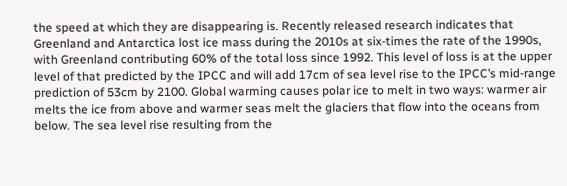the speed at which they are disappearing is. Recently released research indicates that Greenland and Antarctica lost ice mass during the 2010s at six-times the rate of the 1990s, with Greenland contributing 60% of the total loss since 1992. This level of loss is at the upper level of that predicted by the IPCC and will add 17cm of sea level rise to the IPCC’s mid-range prediction of 53cm by 2100. Global warming causes polar ice to melt in two ways: warmer air melts the ice from above and warmer seas melt the glaciers that flow into the oceans from below. The sea level rise resulting from the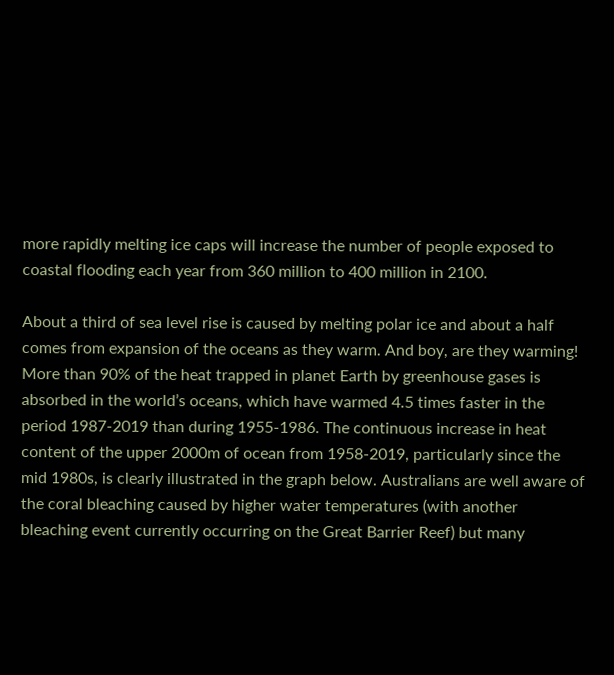more rapidly melting ice caps will increase the number of people exposed to coastal flooding each year from 360 million to 400 million in 2100.

About a third of sea level rise is caused by melting polar ice and about a half comes from expansion of the oceans as they warm. And boy, are they warming! More than 90% of the heat trapped in planet Earth by greenhouse gases is absorbed in the world’s oceans, which have warmed 4.5 times faster in the period 1987-2019 than during 1955-1986. The continuous increase in heat content of the upper 2000m of ocean from 1958-2019, particularly since the mid 1980s, is clearly illustrated in the graph below. Australians are well aware of the coral bleaching caused by higher water temperatures (with another bleaching event currently occurring on the Great Barrier Reef) but many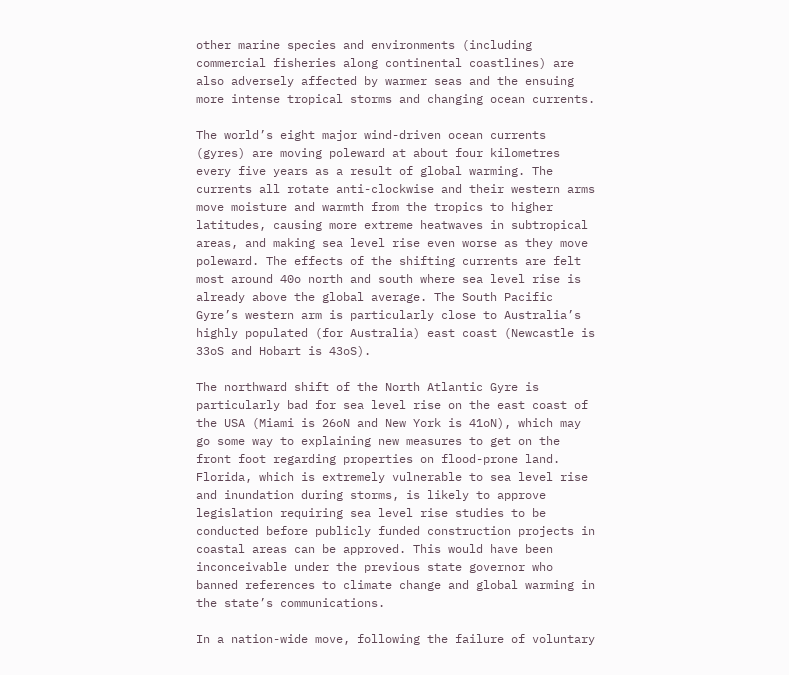other marine species and environments (including commercial fisheries along continental coastlines) are also adversely affected by warmer seas and the ensuing more intense tropical storms and changing ocean currents.

The world’s eight major wind-driven ocean currents (gyres) are moving poleward at about four kilometres every five years as a result of global warming. The currents all rotate anti-clockwise and their western arms move moisture and warmth from the tropics to higher latitudes, causing more extreme heatwaves in subtropical areas, and making sea level rise even worse as they move poleward. The effects of the shifting currents are felt most around 40o north and south where sea level rise is already above the global average. The South Pacific Gyre’s western arm is particularly close to Australia’s highly populated (for Australia) east coast (Newcastle is 33oS and Hobart is 43oS).

The northward shift of the North Atlantic Gyre is particularly bad for sea level rise on the east coast of the USA (Miami is 26oN and New York is 41oN), which may go some way to explaining new measures to get on the front foot regarding properties on flood-prone land. Florida, which is extremely vulnerable to sea level rise and inundation during storms, is likely to approve legislation requiring sea level rise studies to be conducted before publicly funded construction projects in coastal areas can be approved. This would have been inconceivable under the previous state governor who banned references to climate change and global warming in the state’s communications.

In a nation-wide move, following the failure of voluntary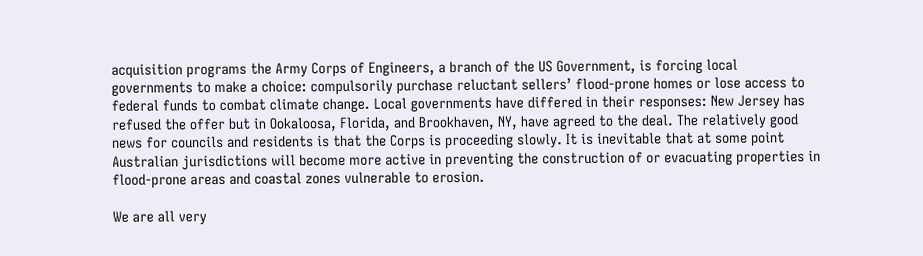acquisition programs the Army Corps of Engineers, a branch of the US Government, is forcing local governments to make a choice: compulsorily purchase reluctant sellers’ flood-prone homes or lose access to federal funds to combat climate change. Local governments have differed in their responses: New Jersey has refused the offer but in Ookaloosa, Florida, and Brookhaven, NY, have agreed to the deal. The relatively good news for councils and residents is that the Corps is proceeding slowly. It is inevitable that at some point Australian jurisdictions will become more active in preventing the construction of or evacuating properties in flood-prone areas and coastal zones vulnerable to erosion.

We are all very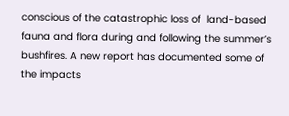conscious of the catastrophic loss of  land-based fauna and flora during and following the summer’s bushfires. A new report has documented some of the impacts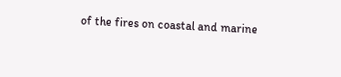of the fires on coastal and marine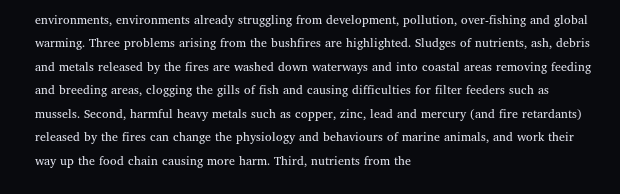environments, environments already struggling from development, pollution, over-fishing and global warming. Three problems arising from the bushfires are highlighted. Sludges of nutrients, ash, debris and metals released by the fires are washed down waterways and into coastal areas removing feeding and breeding areas, clogging the gills of fish and causing difficulties for filter feeders such as mussels. Second, harmful heavy metals such as copper, zinc, lead and mercury (and fire retardants) released by the fires can change the physiology and behaviours of marine animals, and work their way up the food chain causing more harm. Third, nutrients from the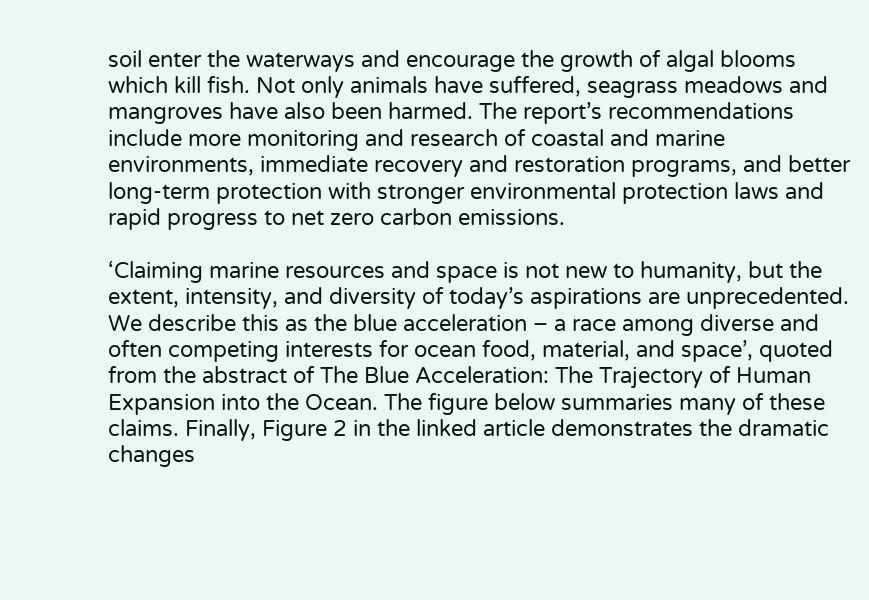soil enter the waterways and encourage the growth of algal blooms which kill fish. Not only animals have suffered, seagrass meadows and mangroves have also been harmed. The report’s recommendations include more monitoring and research of coastal and marine environments, immediate recovery and restoration programs, and better long-term protection with stronger environmental protection laws and rapid progress to net zero carbon emissions.

‘Claiming marine resources and space is not new to humanity, but the extent, intensity, and diversity of today’s aspirations are unprecedented. We describe this as the blue acceleration – a race among diverse and often competing interests for ocean food, material, and space’, quoted from the abstract of The Blue Acceleration: The Trajectory of Human Expansion into the Ocean. The figure below summaries many of these claims. Finally, Figure 2 in the linked article demonstrates the dramatic changes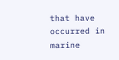that have occurred in marine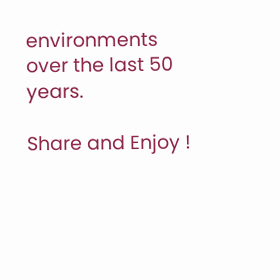environments over the last 50 years.

Share and Enjoy !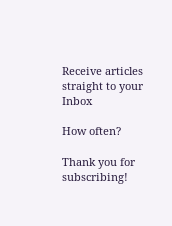Receive articles straight to your Inbox

How often?

Thank you for subscribing!